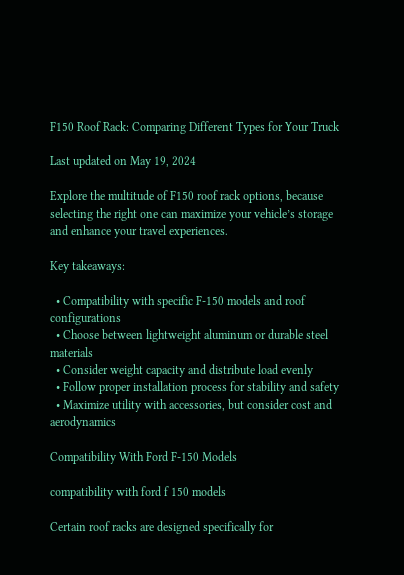F150 Roof Rack: Comparing Different Types for Your Truck

Last updated on May 19, 2024

Explore the multitude of F150 roof rack options, because selecting the right one can maximize your vehicle’s storage and enhance your travel experiences.

Key takeaways:

  • Compatibility with specific F-150 models and roof configurations
  • Choose between lightweight aluminum or durable steel materials
  • Consider weight capacity and distribute load evenly
  • Follow proper installation process for stability and safety
  • Maximize utility with accessories, but consider cost and aerodynamics

Compatibility With Ford F-150 Models

compatibility with ford f 150 models

Certain roof racks are designed specifically for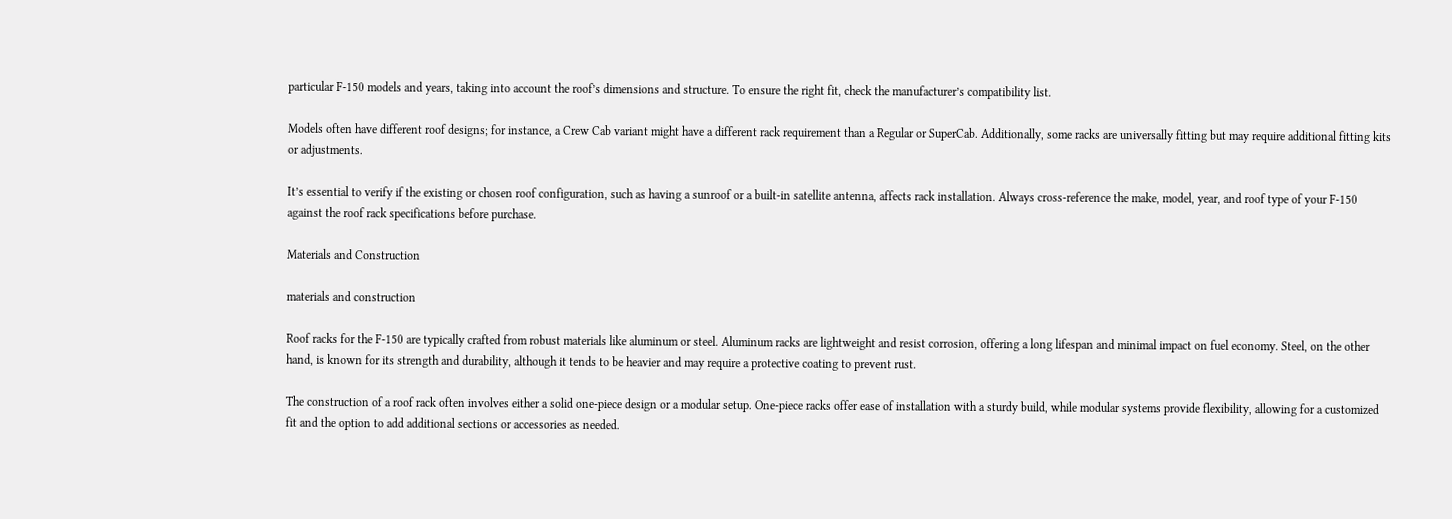particular F-150 models and years, taking into account the roof’s dimensions and structure. To ensure the right fit, check the manufacturer’s compatibility list.

Models often have different roof designs; for instance, a Crew Cab variant might have a different rack requirement than a Regular or SuperCab. Additionally, some racks are universally fitting but may require additional fitting kits or adjustments.

It’s essential to verify if the existing or chosen roof configuration, such as having a sunroof or a built-in satellite antenna, affects rack installation. Always cross-reference the make, model, year, and roof type of your F-150 against the roof rack specifications before purchase.

Materials and Construction

materials and construction

Roof racks for the F-150 are typically crafted from robust materials like aluminum or steel. Aluminum racks are lightweight and resist corrosion, offering a long lifespan and minimal impact on fuel economy. Steel, on the other hand, is known for its strength and durability, although it tends to be heavier and may require a protective coating to prevent rust.

The construction of a roof rack often involves either a solid one-piece design or a modular setup. One-piece racks offer ease of installation with a sturdy build, while modular systems provide flexibility, allowing for a customized fit and the option to add additional sections or accessories as needed.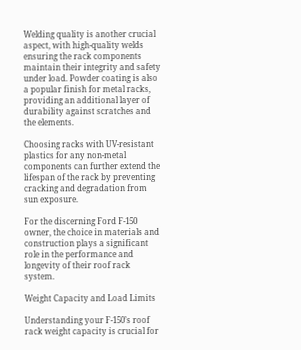Welding quality is another crucial aspect, with high-quality welds ensuring the rack components maintain their integrity and safety under load. Powder coating is also a popular finish for metal racks, providing an additional layer of durability against scratches and the elements.

Choosing racks with UV-resistant plastics for any non-metal components can further extend the lifespan of the rack by preventing cracking and degradation from sun exposure.

For the discerning Ford F-150 owner, the choice in materials and construction plays a significant role in the performance and longevity of their roof rack system.

Weight Capacity and Load Limits

Understanding your F-150’s roof rack weight capacity is crucial for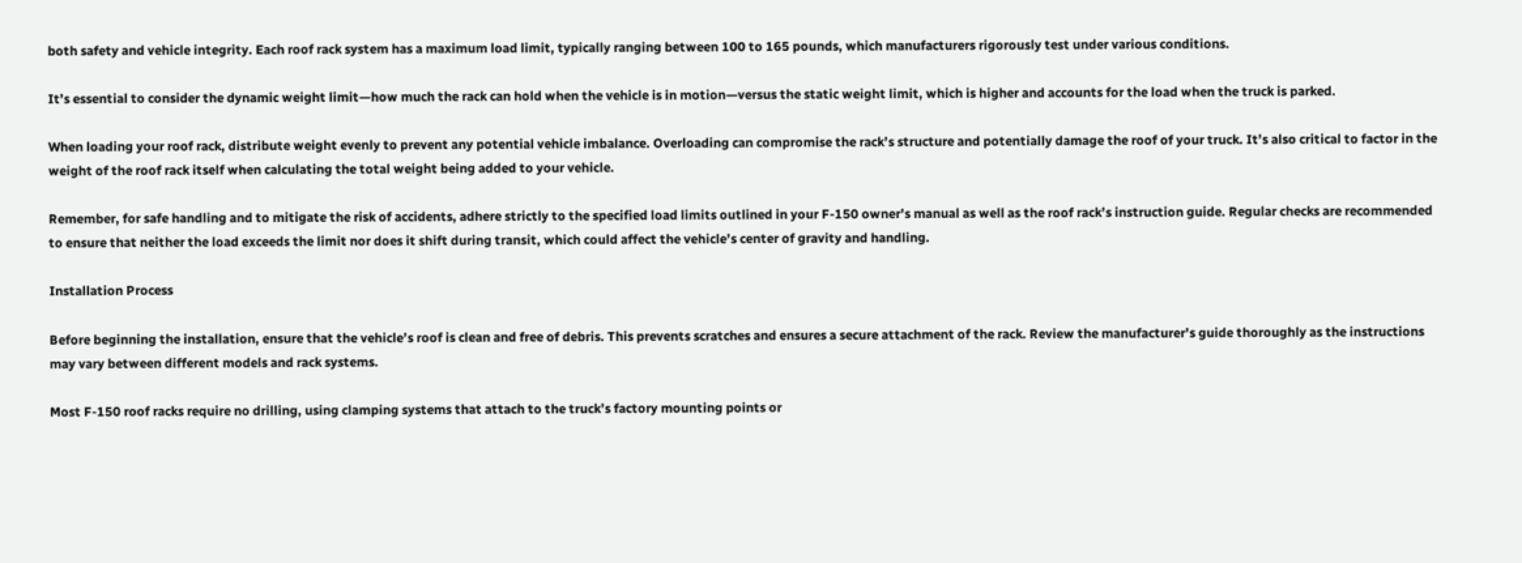both safety and vehicle integrity. Each roof rack system has a maximum load limit, typically ranging between 100 to 165 pounds, which manufacturers rigorously test under various conditions.

It’s essential to consider the dynamic weight limit—how much the rack can hold when the vehicle is in motion—versus the static weight limit, which is higher and accounts for the load when the truck is parked.

When loading your roof rack, distribute weight evenly to prevent any potential vehicle imbalance. Overloading can compromise the rack’s structure and potentially damage the roof of your truck. It’s also critical to factor in the weight of the roof rack itself when calculating the total weight being added to your vehicle.

Remember, for safe handling and to mitigate the risk of accidents, adhere strictly to the specified load limits outlined in your F-150 owner’s manual as well as the roof rack’s instruction guide. Regular checks are recommended to ensure that neither the load exceeds the limit nor does it shift during transit, which could affect the vehicle’s center of gravity and handling.

Installation Process

Before beginning the installation, ensure that the vehicle’s roof is clean and free of debris. This prevents scratches and ensures a secure attachment of the rack. Review the manufacturer’s guide thoroughly as the instructions may vary between different models and rack systems.

Most F-150 roof racks require no drilling, using clamping systems that attach to the truck’s factory mounting points or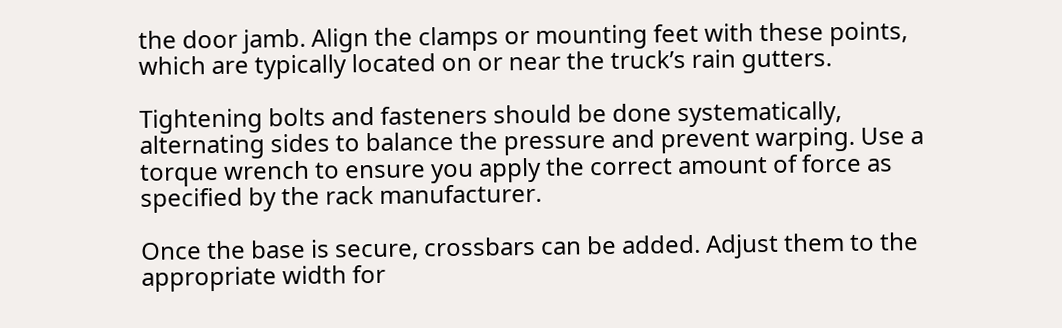the door jamb. Align the clamps or mounting feet with these points, which are typically located on or near the truck’s rain gutters.

Tightening bolts and fasteners should be done systematically, alternating sides to balance the pressure and prevent warping. Use a torque wrench to ensure you apply the correct amount of force as specified by the rack manufacturer.

Once the base is secure, crossbars can be added. Adjust them to the appropriate width for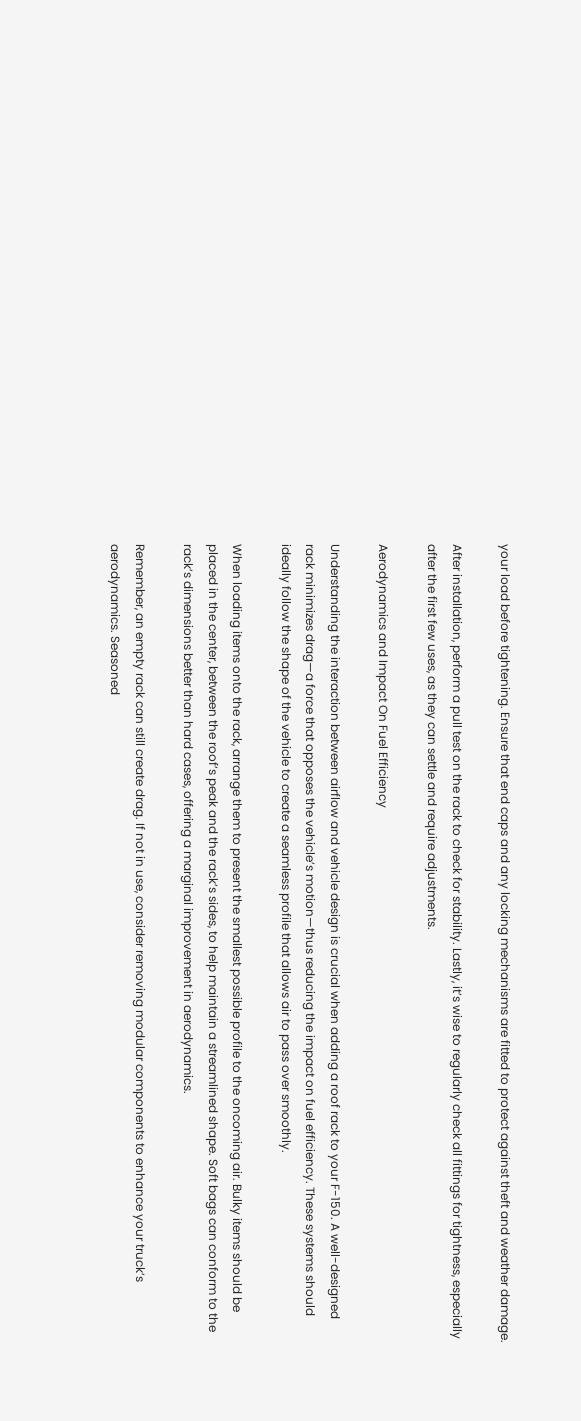your load before tightening. Ensure that end caps and any locking mechanisms are fitted to protect against theft and weather damage.

After installation, perform a pull test on the rack to check for stability. Lastly, it’s wise to regularly check all fittings for tightness, especially after the first few uses, as they can settle and require adjustments.

Aerodynamics and Impact On Fuel Efficiency

Understanding the interaction between airflow and vehicle design is crucial when adding a roof rack to your F-150. A well-designed rack minimizes drag—a force that opposes the vehicle’s motion—thus reducing the impact on fuel efficiency. These systems should ideally follow the shape of the vehicle to create a seamless profile that allows air to pass over smoothly.

When loading items onto the rack, arrange them to present the smallest possible profile to the oncoming air. Bulky items should be placed in the center, between the roof’s peak and the rack’s sides, to help maintain a streamlined shape. Soft bags can conform to the rack’s dimensions better than hard cases, offering a marginal improvement in aerodynamics.

Remember, an empty rack can still create drag. If not in use, consider removing modular components to enhance your truck’s aerodynamics. Seasoned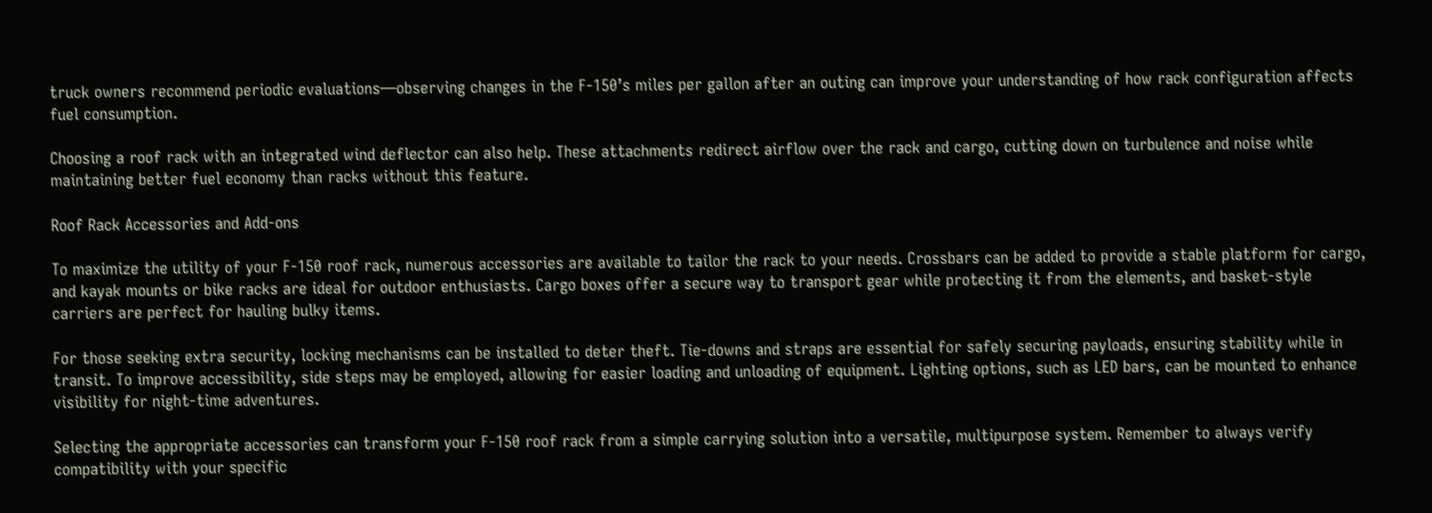truck owners recommend periodic evaluations—observing changes in the F-150’s miles per gallon after an outing can improve your understanding of how rack configuration affects fuel consumption.

Choosing a roof rack with an integrated wind deflector can also help. These attachments redirect airflow over the rack and cargo, cutting down on turbulence and noise while maintaining better fuel economy than racks without this feature.

Roof Rack Accessories and Add-ons

To maximize the utility of your F-150 roof rack, numerous accessories are available to tailor the rack to your needs. Crossbars can be added to provide a stable platform for cargo, and kayak mounts or bike racks are ideal for outdoor enthusiasts. Cargo boxes offer a secure way to transport gear while protecting it from the elements, and basket-style carriers are perfect for hauling bulky items.

For those seeking extra security, locking mechanisms can be installed to deter theft. Tie-downs and straps are essential for safely securing payloads, ensuring stability while in transit. To improve accessibility, side steps may be employed, allowing for easier loading and unloading of equipment. Lighting options, such as LED bars, can be mounted to enhance visibility for night-time adventures.

Selecting the appropriate accessories can transform your F-150 roof rack from a simple carrying solution into a versatile, multipurpose system. Remember to always verify compatibility with your specific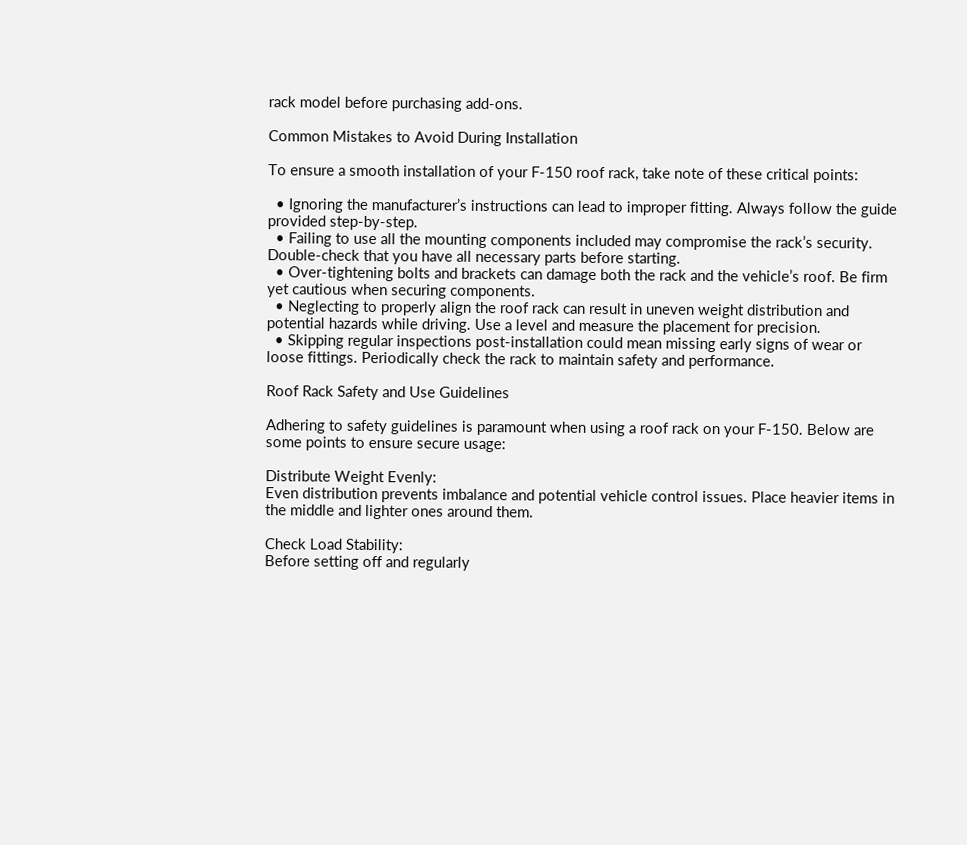rack model before purchasing add-ons.

Common Mistakes to Avoid During Installation

To ensure a smooth installation of your F-150 roof rack, take note of these critical points:

  • Ignoring the manufacturer’s instructions can lead to improper fitting. Always follow the guide provided step-by-step.
  • Failing to use all the mounting components included may compromise the rack’s security. Double-check that you have all necessary parts before starting.
  • Over-tightening bolts and brackets can damage both the rack and the vehicle’s roof. Be firm yet cautious when securing components.
  • Neglecting to properly align the roof rack can result in uneven weight distribution and potential hazards while driving. Use a level and measure the placement for precision.
  • Skipping regular inspections post-installation could mean missing early signs of wear or loose fittings. Periodically check the rack to maintain safety and performance.

Roof Rack Safety and Use Guidelines

Adhering to safety guidelines is paramount when using a roof rack on your F-150. Below are some points to ensure secure usage:

Distribute Weight Evenly:
Even distribution prevents imbalance and potential vehicle control issues. Place heavier items in the middle and lighter ones around them.

Check Load Stability:
Before setting off and regularly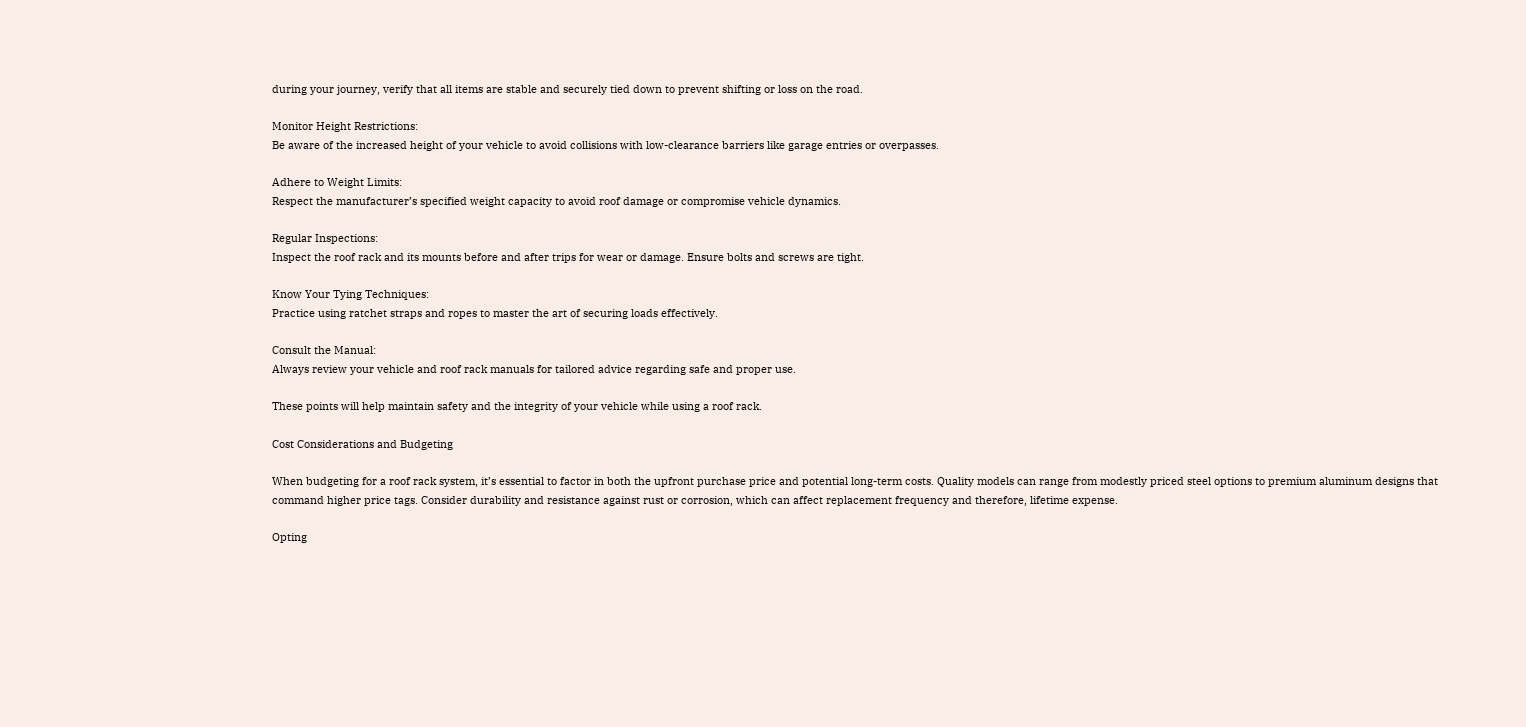during your journey, verify that all items are stable and securely tied down to prevent shifting or loss on the road.

Monitor Height Restrictions:
Be aware of the increased height of your vehicle to avoid collisions with low-clearance barriers like garage entries or overpasses.

Adhere to Weight Limits:
Respect the manufacturer’s specified weight capacity to avoid roof damage or compromise vehicle dynamics.

Regular Inspections:
Inspect the roof rack and its mounts before and after trips for wear or damage. Ensure bolts and screws are tight.

Know Your Tying Techniques:
Practice using ratchet straps and ropes to master the art of securing loads effectively.

Consult the Manual:
Always review your vehicle and roof rack manuals for tailored advice regarding safe and proper use.

These points will help maintain safety and the integrity of your vehicle while using a roof rack.

Cost Considerations and Budgeting

When budgeting for a roof rack system, it’s essential to factor in both the upfront purchase price and potential long-term costs. Quality models can range from modestly priced steel options to premium aluminum designs that command higher price tags. Consider durability and resistance against rust or corrosion, which can affect replacement frequency and therefore, lifetime expense.

Opting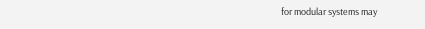for modular systems may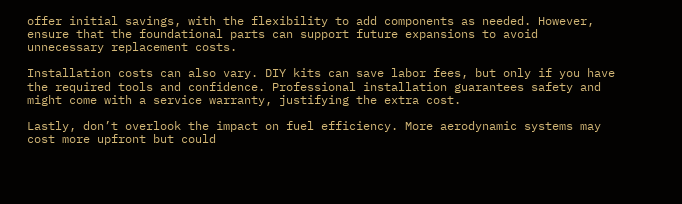offer initial savings, with the flexibility to add components as needed. However, ensure that the foundational parts can support future expansions to avoid unnecessary replacement costs.

Installation costs can also vary. DIY kits can save labor fees, but only if you have the required tools and confidence. Professional installation guarantees safety and might come with a service warranty, justifying the extra cost.

Lastly, don’t overlook the impact on fuel efficiency. More aerodynamic systems may cost more upfront but could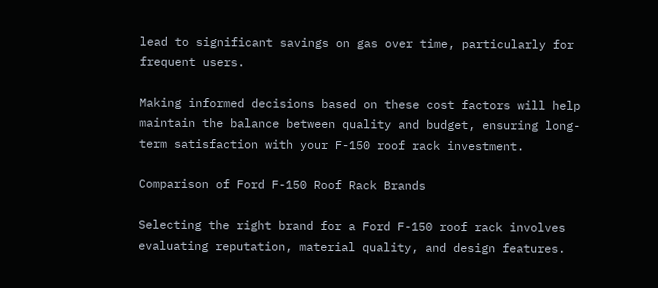lead to significant savings on gas over time, particularly for frequent users.

Making informed decisions based on these cost factors will help maintain the balance between quality and budget, ensuring long-term satisfaction with your F-150 roof rack investment.

Comparison of Ford F-150 Roof Rack Brands

Selecting the right brand for a Ford F-150 roof rack involves evaluating reputation, material quality, and design features.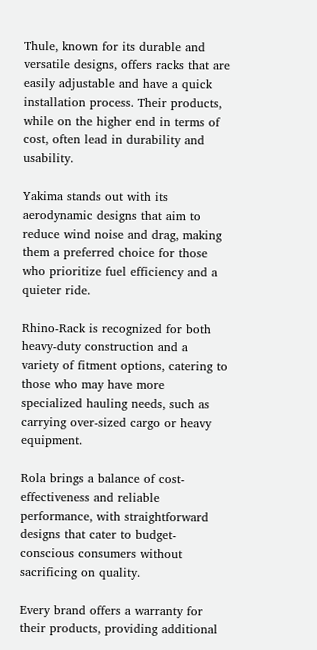Thule, known for its durable and versatile designs, offers racks that are easily adjustable and have a quick installation process. Their products, while on the higher end in terms of cost, often lead in durability and usability.

Yakima stands out with its aerodynamic designs that aim to reduce wind noise and drag, making them a preferred choice for those who prioritize fuel efficiency and a quieter ride.

Rhino-Rack is recognized for both heavy-duty construction and a variety of fitment options, catering to those who may have more specialized hauling needs, such as carrying over-sized cargo or heavy equipment.

Rola brings a balance of cost-effectiveness and reliable performance, with straightforward designs that cater to budget-conscious consumers without sacrificing on quality.

Every brand offers a warranty for their products, providing additional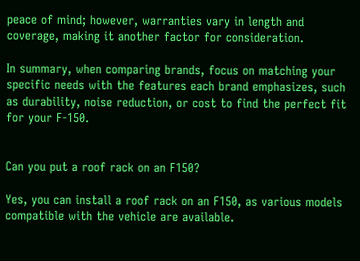peace of mind; however, warranties vary in length and coverage, making it another factor for consideration.

In summary, when comparing brands, focus on matching your specific needs with the features each brand emphasizes, such as durability, noise reduction, or cost to find the perfect fit for your F-150.


Can you put a roof rack on an F150?

Yes, you can install a roof rack on an F150, as various models compatible with the vehicle are available.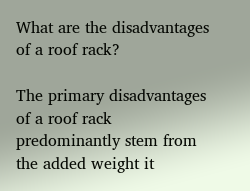What are the disadvantages of a roof rack?

The primary disadvantages of a roof rack predominantly stem from the added weight it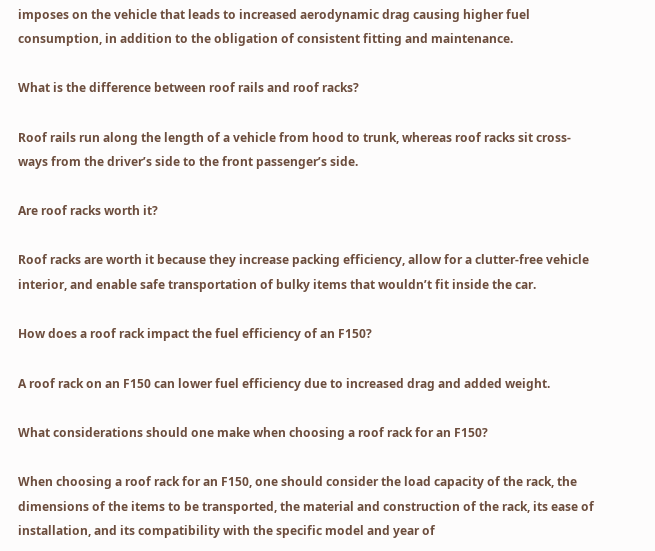imposes on the vehicle that leads to increased aerodynamic drag causing higher fuel consumption, in addition to the obligation of consistent fitting and maintenance.

What is the difference between roof rails and roof racks?

Roof rails run along the length of a vehicle from hood to trunk, whereas roof racks sit cross-ways from the driver’s side to the front passenger’s side.

Are roof racks worth it?

Roof racks are worth it because they increase packing efficiency, allow for a clutter-free vehicle interior, and enable safe transportation of bulky items that wouldn’t fit inside the car.

How does a roof rack impact the fuel efficiency of an F150?

A roof rack on an F150 can lower fuel efficiency due to increased drag and added weight.

What considerations should one make when choosing a roof rack for an F150?

When choosing a roof rack for an F150, one should consider the load capacity of the rack, the dimensions of the items to be transported, the material and construction of the rack, its ease of installation, and its compatibility with the specific model and year of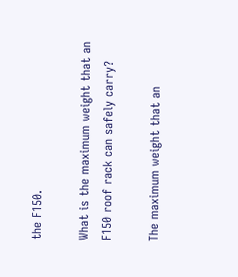the F150.

What is the maximum weight that an F150 roof rack can safely carry?

The maximum weight that an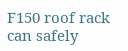F150 roof rack can safely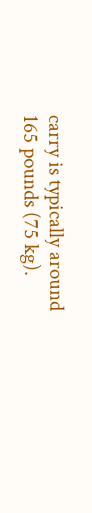carry is typically around 165 pounds (75 kg).